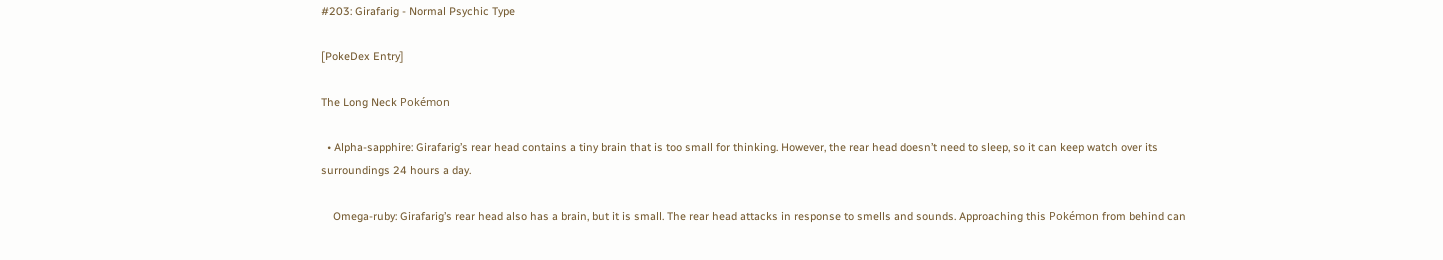#203: Girafarig - Normal Psychic Type

[PokeDex Entry]

The Long Neck Pokémon

  • Alpha-sapphire: Girafarig’s rear head contains a tiny brain that is too small for thinking. However, the rear head doesn’t need to sleep, so it can keep watch over its surroundings 24 hours a day.

    Omega-ruby: Girafarig’s rear head also has a brain, but it is small. The rear head attacks in response to smells and sounds. Approaching this Pokémon from behind can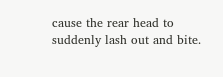cause the rear head to suddenly lash out and bite.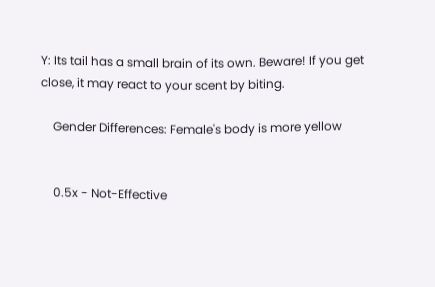Y: Its tail has a small brain of its own. Beware! If you get close, it may react to your scent by biting.

    Gender Differences: Female's body is more yellow


    0.5x - Not-Effective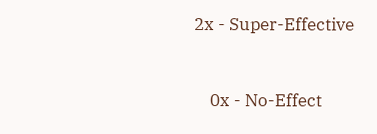2x - Super-Effective


    0x - No-Effect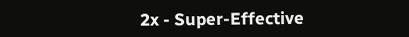2x - Super-Effective